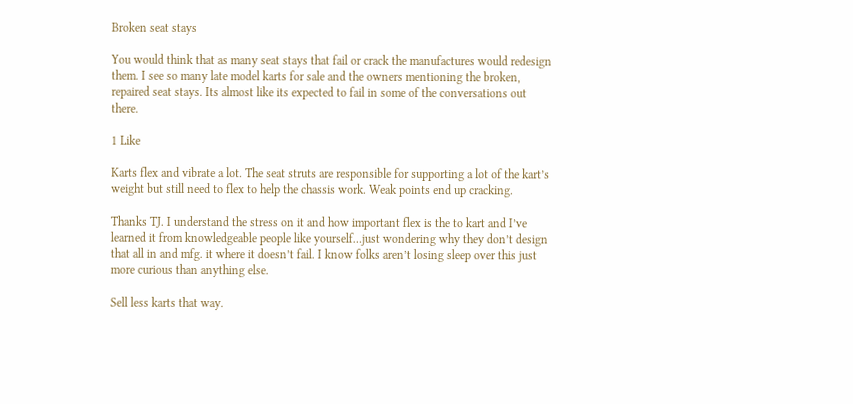Broken seat stays

You would think that as many seat stays that fail or crack the manufactures would redesign them. I see so many late model karts for sale and the owners mentioning the broken, repaired seat stays. Its almost like its expected to fail in some of the conversations out there.

1 Like

Karts flex and vibrate a lot. The seat struts are responsible for supporting a lot of the kart’s weight but still need to flex to help the chassis work. Weak points end up cracking.

Thanks TJ. I understand the stress on it and how important flex is the to kart and I’ve learned it from knowledgeable people like yourself…just wondering why they don’t design that all in and mfg. it where it doesn’t fail. I know folks aren’t losing sleep over this just more curious than anything else.

Sell less karts that way.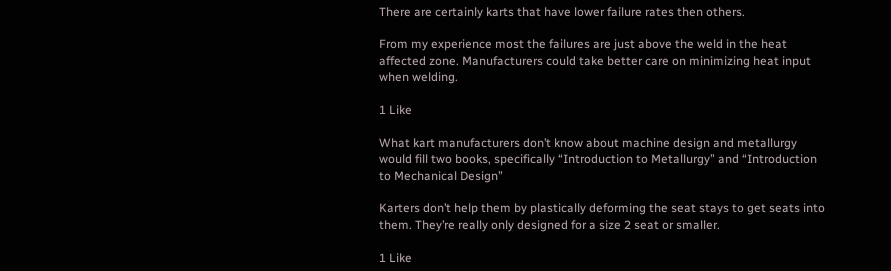There are certainly karts that have lower failure rates then others.

From my experience most the failures are just above the weld in the heat affected zone. Manufacturers could take better care on minimizing heat input when welding.

1 Like

What kart manufacturers don’t know about machine design and metallurgy would fill two books, specifically “Introduction to Metallurgy” and “Introduction to Mechanical Design”

Karters don’t help them by plastically deforming the seat stays to get seats into them. They’re really only designed for a size 2 seat or smaller.

1 Like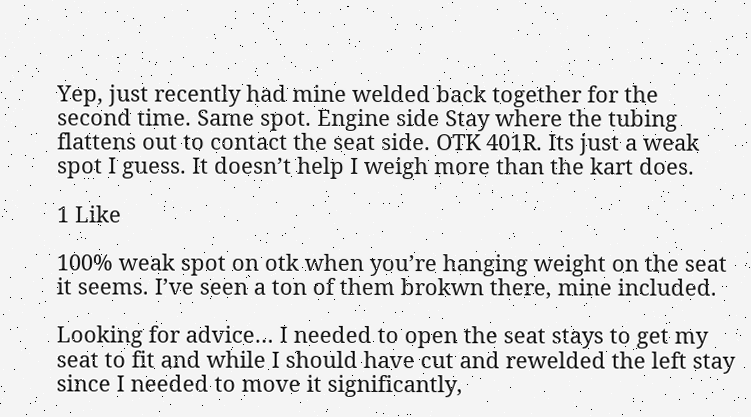Yep, just recently had mine welded back together for the second time. Same spot. Engine side Stay where the tubing flattens out to contact the seat side. OTK 401R. Its just a weak spot I guess. It doesn’t help I weigh more than the kart does.

1 Like

100% weak spot on otk when you’re hanging weight on the seat it seems. I’ve seen a ton of them brokwn there, mine included.

Looking for advice… I needed to open the seat stays to get my seat to fit and while I should have cut and rewelded the left stay since I needed to move it significantly,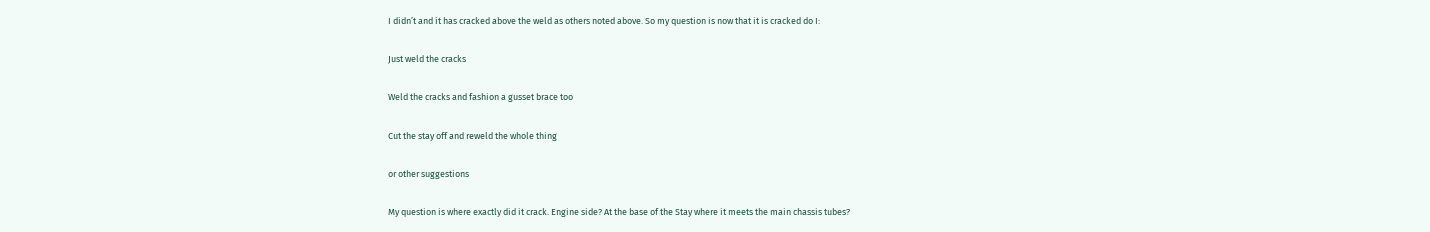I didn’t and it has cracked above the weld as others noted above. So my question is now that it is cracked do I:

Just weld the cracks

Weld the cracks and fashion a gusset brace too

Cut the stay off and reweld the whole thing

or other suggestions

My question is where exactly did it crack. Engine side? At the base of the Stay where it meets the main chassis tubes?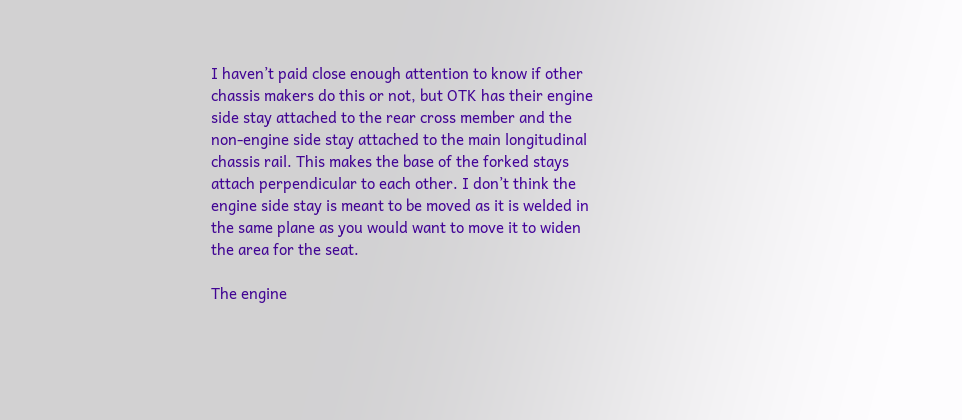I haven’t paid close enough attention to know if other chassis makers do this or not, but OTK has their engine side stay attached to the rear cross member and the non-engine side stay attached to the main longitudinal chassis rail. This makes the base of the forked stays attach perpendicular to each other. I don’t think the engine side stay is meant to be moved as it is welded in the same plane as you would want to move it to widen the area for the seat.

The engine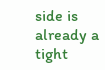side is already a tight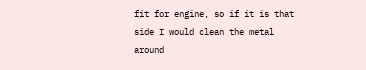fit for engine, so if it is that side I would clean the metal around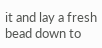it and lay a fresh bead down to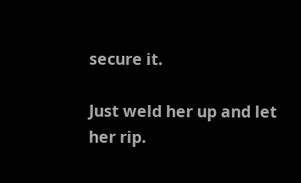secure it.

Just weld her up and let her rip.